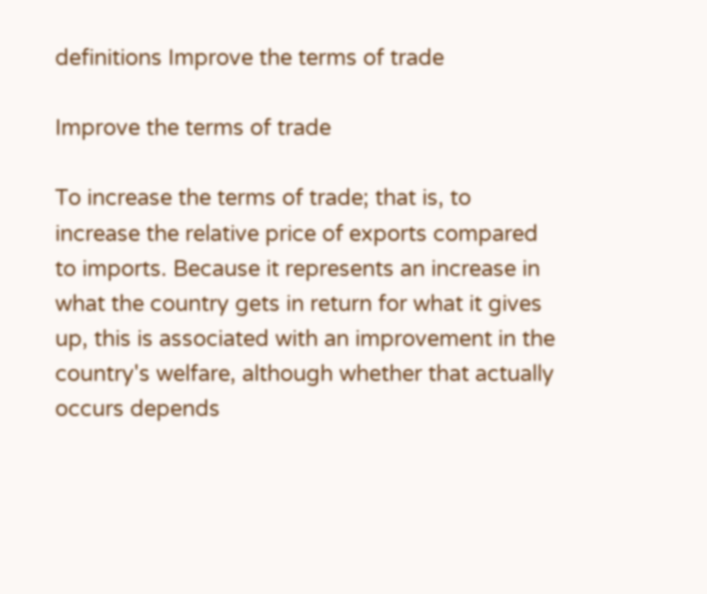definitions Improve the terms of trade

Improve the terms of trade

To increase the terms of trade; that is, to increase the relative price of exports compared to imports. Because it represents an increase in what the country gets in return for what it gives up, this is associated with an improvement in the country's welfare, although whether that actually occurs depends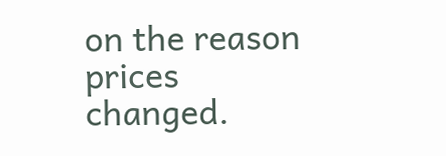on the reason prices changed.